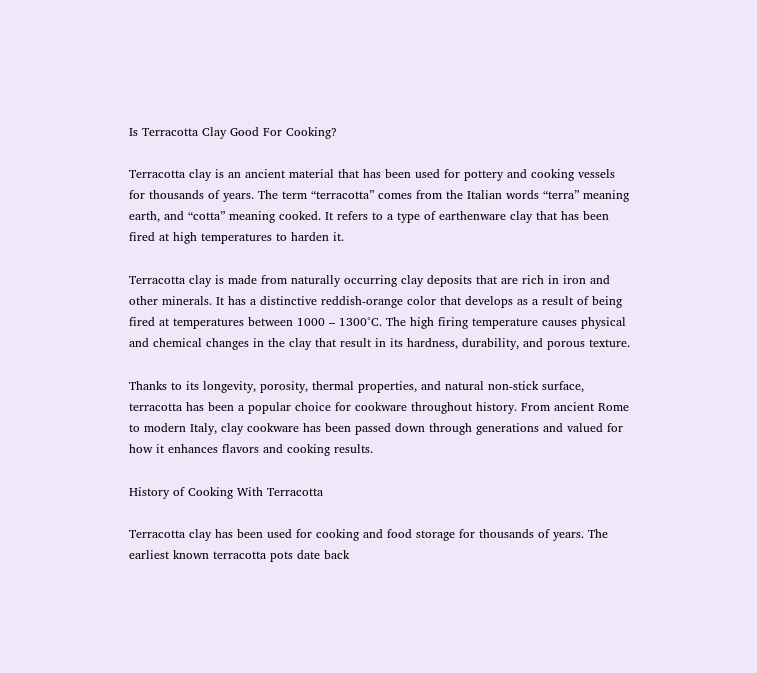Is Terracotta Clay Good For Cooking?

Terracotta clay is an ancient material that has been used for pottery and cooking vessels for thousands of years. The term “terracotta” comes from the Italian words “terra” meaning earth, and “cotta” meaning cooked. It refers to a type of earthenware clay that has been fired at high temperatures to harden it.

Terracotta clay is made from naturally occurring clay deposits that are rich in iron and other minerals. It has a distinctive reddish-orange color that develops as a result of being fired at temperatures between 1000 – 1300°C. The high firing temperature causes physical and chemical changes in the clay that result in its hardness, durability, and porous texture.

Thanks to its longevity, porosity, thermal properties, and natural non-stick surface, terracotta has been a popular choice for cookware throughout history. From ancient Rome to modern Italy, clay cookware has been passed down through generations and valued for how it enhances flavors and cooking results.

History of Cooking With Terracotta

Terracotta clay has been used for cooking and food storage for thousands of years. The earliest known terracotta pots date back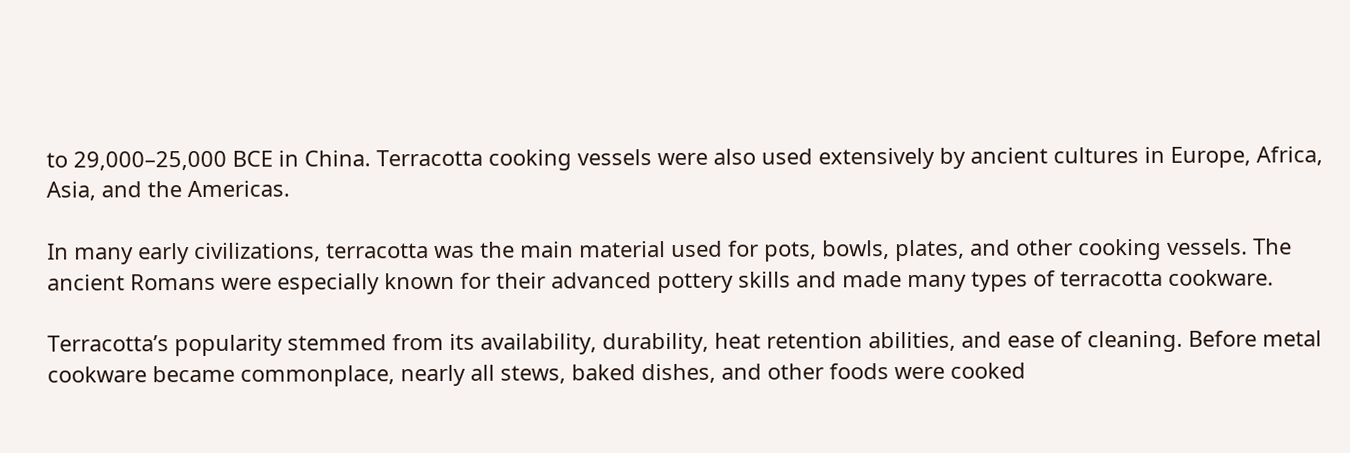to 29,000–25,000 BCE in China. Terracotta cooking vessels were also used extensively by ancient cultures in Europe, Africa, Asia, and the Americas.

In many early civilizations, terracotta was the main material used for pots, bowls, plates, and other cooking vessels. The ancient Romans were especially known for their advanced pottery skills and made many types of terracotta cookware.

Terracotta’s popularity stemmed from its availability, durability, heat retention abilities, and ease of cleaning. Before metal cookware became commonplace, nearly all stews, baked dishes, and other foods were cooked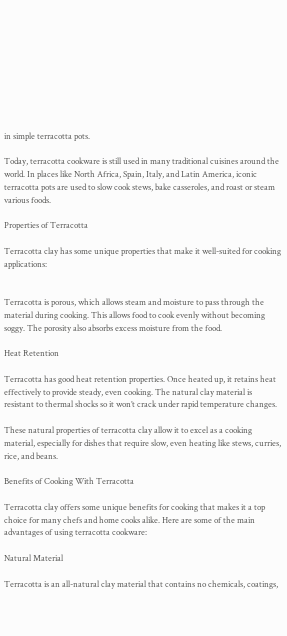in simple terracotta pots.

Today, terracotta cookware is still used in many traditional cuisines around the world. In places like North Africa, Spain, Italy, and Latin America, iconic terracotta pots are used to slow cook stews, bake casseroles, and roast or steam various foods.

Properties of Terracotta

Terracotta clay has some unique properties that make it well-suited for cooking applications:


Terracotta is porous, which allows steam and moisture to pass through the material during cooking. This allows food to cook evenly without becoming soggy. The porosity also absorbs excess moisture from the food.

Heat Retention

Terracotta has good heat retention properties. Once heated up, it retains heat effectively to provide steady, even cooking. The natural clay material is resistant to thermal shocks so it won’t crack under rapid temperature changes.

These natural properties of terracotta clay allow it to excel as a cooking material, especially for dishes that require slow, even heating like stews, curries, rice, and beans.

Benefits of Cooking With Terracotta

Terracotta clay offers some unique benefits for cooking that makes it a top choice for many chefs and home cooks alike. Here are some of the main advantages of using terracotta cookware:

Natural Material

Terracotta is an all-natural clay material that contains no chemicals, coatings,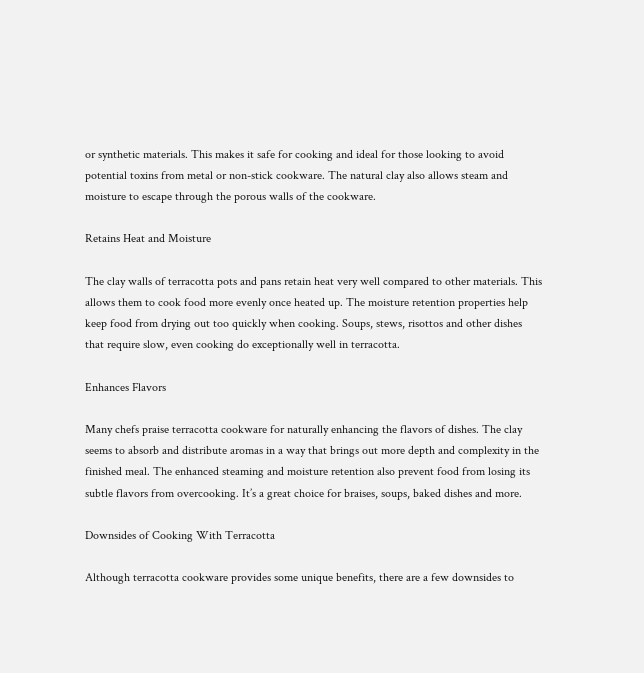or synthetic materials. This makes it safe for cooking and ideal for those looking to avoid potential toxins from metal or non-stick cookware. The natural clay also allows steam and moisture to escape through the porous walls of the cookware.

Retains Heat and Moisture

The clay walls of terracotta pots and pans retain heat very well compared to other materials. This allows them to cook food more evenly once heated up. The moisture retention properties help keep food from drying out too quickly when cooking. Soups, stews, risottos and other dishes that require slow, even cooking do exceptionally well in terracotta.

Enhances Flavors

Many chefs praise terracotta cookware for naturally enhancing the flavors of dishes. The clay seems to absorb and distribute aromas in a way that brings out more depth and complexity in the finished meal. The enhanced steaming and moisture retention also prevent food from losing its subtle flavors from overcooking. It’s a great choice for braises, soups, baked dishes and more.

Downsides of Cooking With Terracotta

Although terracotta cookware provides some unique benefits, there are a few downsides to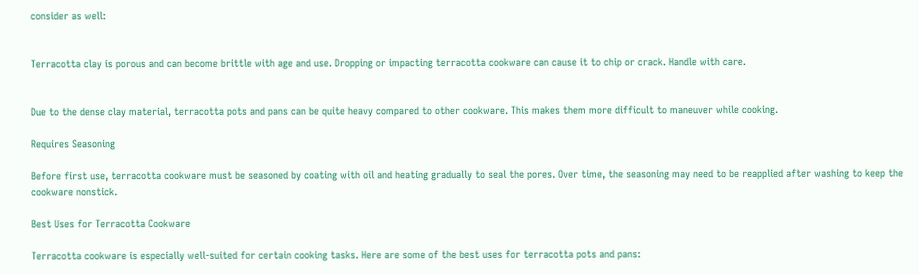consider as well:


Terracotta clay is porous and can become brittle with age and use. Dropping or impacting terracotta cookware can cause it to chip or crack. Handle with care.


Due to the dense clay material, terracotta pots and pans can be quite heavy compared to other cookware. This makes them more difficult to maneuver while cooking.

Requires Seasoning

Before first use, terracotta cookware must be seasoned by coating with oil and heating gradually to seal the pores. Over time, the seasoning may need to be reapplied after washing to keep the cookware nonstick.

Best Uses for Terracotta Cookware

Terracotta cookware is especially well-suited for certain cooking tasks. Here are some of the best uses for terracotta pots and pans: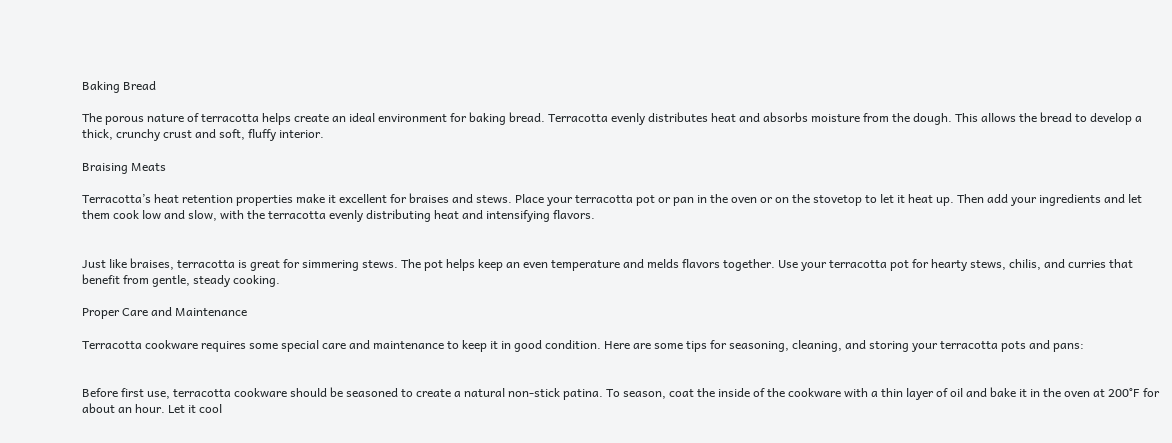Baking Bread

The porous nature of terracotta helps create an ideal environment for baking bread. Terracotta evenly distributes heat and absorbs moisture from the dough. This allows the bread to develop a thick, crunchy crust and soft, fluffy interior.

Braising Meats

Terracotta’s heat retention properties make it excellent for braises and stews. Place your terracotta pot or pan in the oven or on the stovetop to let it heat up. Then add your ingredients and let them cook low and slow, with the terracotta evenly distributing heat and intensifying flavors.


Just like braises, terracotta is great for simmering stews. The pot helps keep an even temperature and melds flavors together. Use your terracotta pot for hearty stews, chilis, and curries that benefit from gentle, steady cooking.

Proper Care and Maintenance

Terracotta cookware requires some special care and maintenance to keep it in good condition. Here are some tips for seasoning, cleaning, and storing your terracotta pots and pans:


Before first use, terracotta cookware should be seasoned to create a natural non-stick patina. To season, coat the inside of the cookware with a thin layer of oil and bake it in the oven at 200°F for about an hour. Let it cool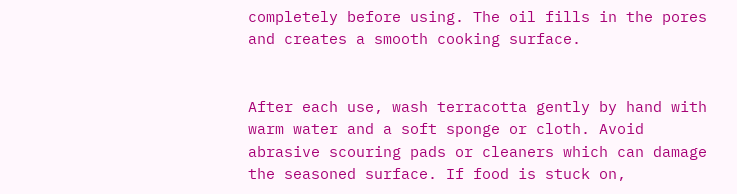completely before using. The oil fills in the pores and creates a smooth cooking surface.


After each use, wash terracotta gently by hand with warm water and a soft sponge or cloth. Avoid abrasive scouring pads or cleaners which can damage the seasoned surface. If food is stuck on,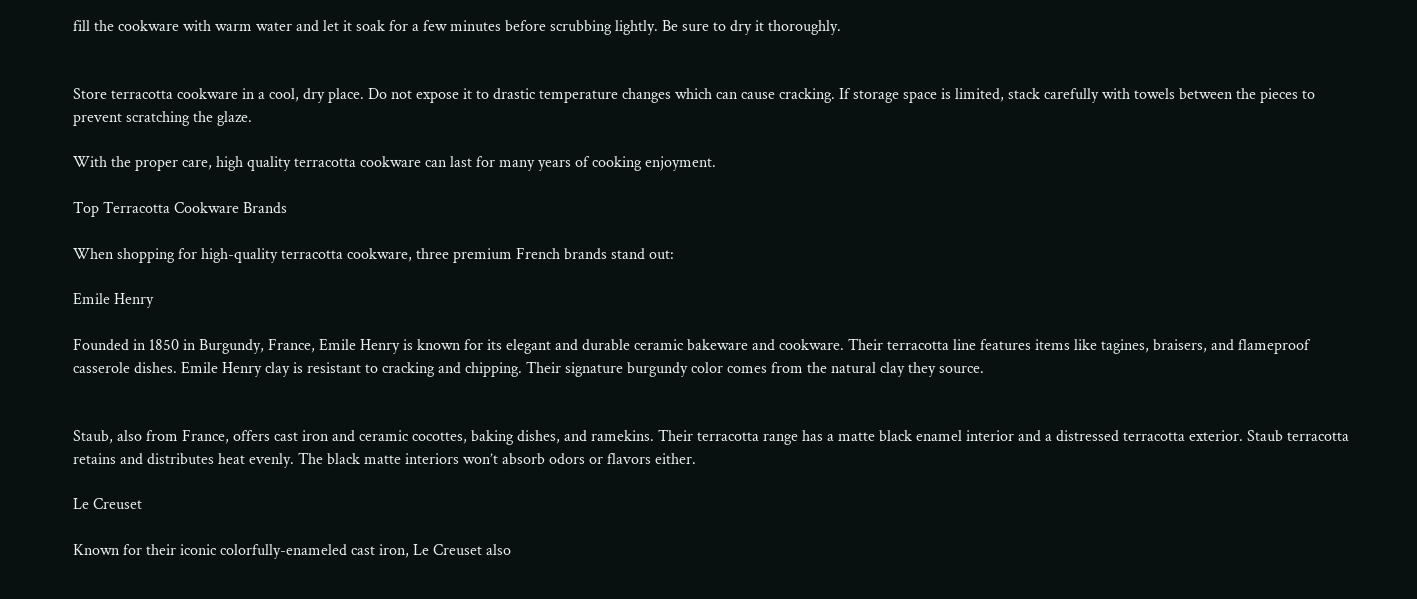fill the cookware with warm water and let it soak for a few minutes before scrubbing lightly. Be sure to dry it thoroughly.


Store terracotta cookware in a cool, dry place. Do not expose it to drastic temperature changes which can cause cracking. If storage space is limited, stack carefully with towels between the pieces to prevent scratching the glaze.

With the proper care, high quality terracotta cookware can last for many years of cooking enjoyment.

Top Terracotta Cookware Brands

When shopping for high-quality terracotta cookware, three premium French brands stand out:

Emile Henry

Founded in 1850 in Burgundy, France, Emile Henry is known for its elegant and durable ceramic bakeware and cookware. Their terracotta line features items like tagines, braisers, and flameproof casserole dishes. Emile Henry clay is resistant to cracking and chipping. Their signature burgundy color comes from the natural clay they source.


Staub, also from France, offers cast iron and ceramic cocottes, baking dishes, and ramekins. Their terracotta range has a matte black enamel interior and a distressed terracotta exterior. Staub terracotta retains and distributes heat evenly. The black matte interiors won’t absorb odors or flavors either.

Le Creuset

Known for their iconic colorfully-enameled cast iron, Le Creuset also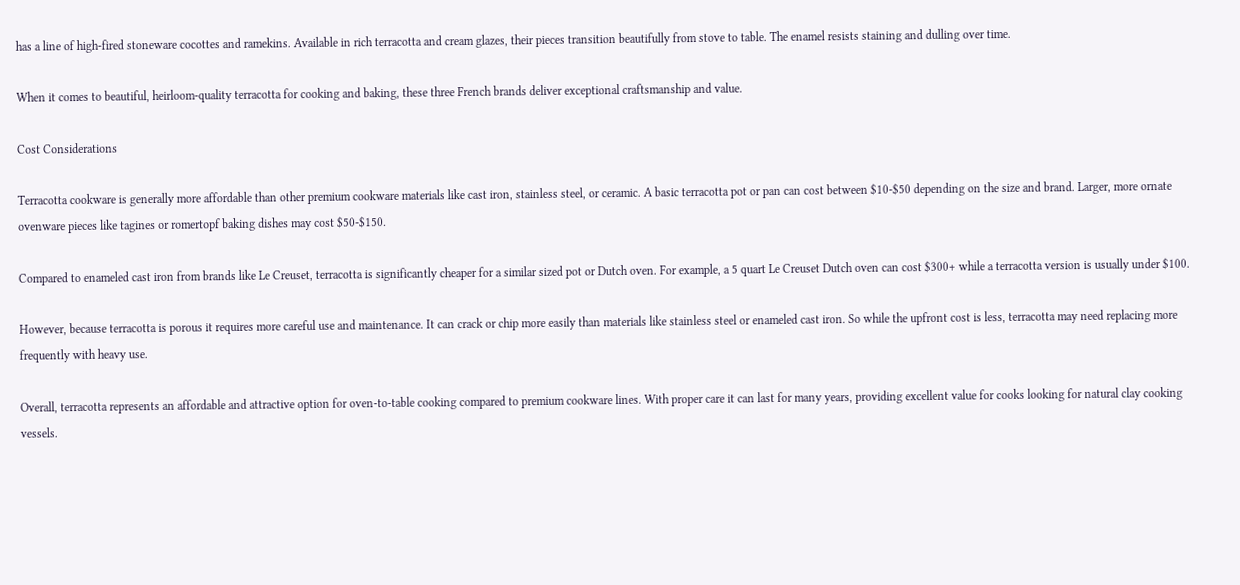has a line of high-fired stoneware cocottes and ramekins. Available in rich terracotta and cream glazes, their pieces transition beautifully from stove to table. The enamel resists staining and dulling over time.

When it comes to beautiful, heirloom-quality terracotta for cooking and baking, these three French brands deliver exceptional craftsmanship and value.

Cost Considerations

Terracotta cookware is generally more affordable than other premium cookware materials like cast iron, stainless steel, or ceramic. A basic terracotta pot or pan can cost between $10-$50 depending on the size and brand. Larger, more ornate ovenware pieces like tagines or romertopf baking dishes may cost $50-$150.

Compared to enameled cast iron from brands like Le Creuset, terracotta is significantly cheaper for a similar sized pot or Dutch oven. For example, a 5 quart Le Creuset Dutch oven can cost $300+ while a terracotta version is usually under $100.

However, because terracotta is porous it requires more careful use and maintenance. It can crack or chip more easily than materials like stainless steel or enameled cast iron. So while the upfront cost is less, terracotta may need replacing more frequently with heavy use.

Overall, terracotta represents an affordable and attractive option for oven-to-table cooking compared to premium cookware lines. With proper care it can last for many years, providing excellent value for cooks looking for natural clay cooking vessels.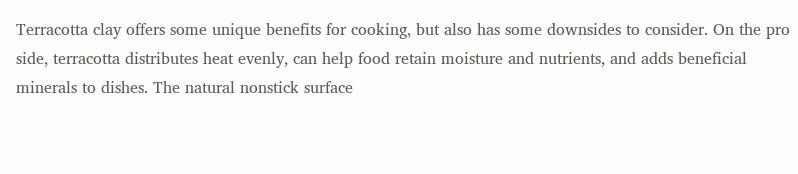Terracotta clay offers some unique benefits for cooking, but also has some downsides to consider. On the pro side, terracotta distributes heat evenly, can help food retain moisture and nutrients, and adds beneficial minerals to dishes. The natural nonstick surface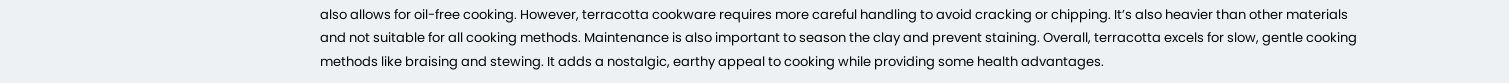also allows for oil-free cooking. However, terracotta cookware requires more careful handling to avoid cracking or chipping. It’s also heavier than other materials and not suitable for all cooking methods. Maintenance is also important to season the clay and prevent staining. Overall, terracotta excels for slow, gentle cooking methods like braising and stewing. It adds a nostalgic, earthy appeal to cooking while providing some health advantages.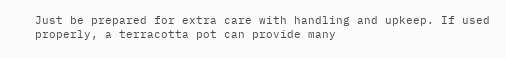Just be prepared for extra care with handling and upkeep. If used properly, a terracotta pot can provide many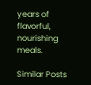years of flavorful, nourishing meals.

Similar Posts